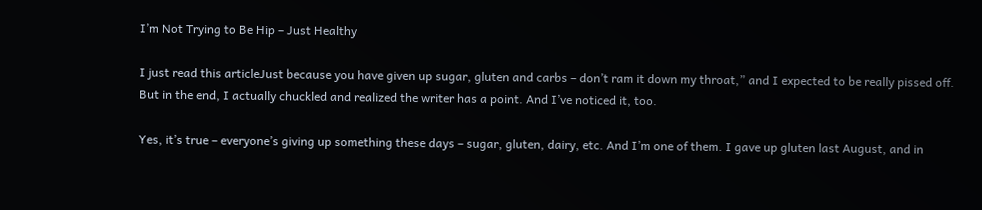I’m Not Trying to Be Hip – Just Healthy

I just read this articleJust because you have given up sugar, gluten and carbs – don’t ram it down my throat,” and I expected to be really pissed off. But in the end, I actually chuckled and realized the writer has a point. And I’ve noticed it, too.

Yes, it’s true – everyone’s giving up something these days – sugar, gluten, dairy, etc. And I’m one of them. I gave up gluten last August, and in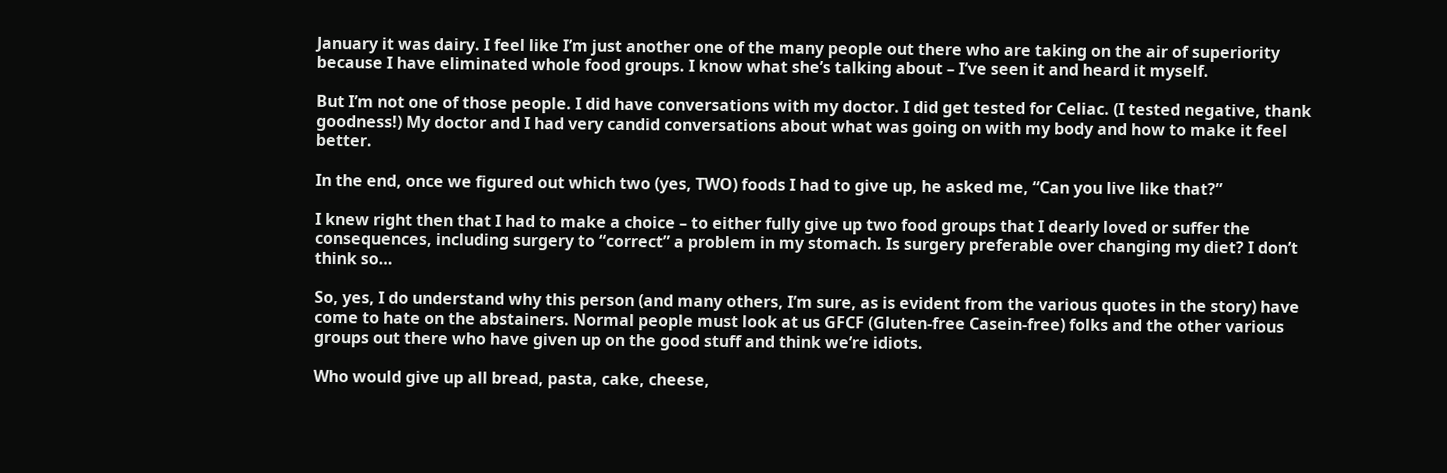January it was dairy. I feel like I’m just another one of the many people out there who are taking on the air of superiority because I have eliminated whole food groups. I know what she’s talking about – I’ve seen it and heard it myself.

But I’m not one of those people. I did have conversations with my doctor. I did get tested for Celiac. (I tested negative, thank goodness!) My doctor and I had very candid conversations about what was going on with my body and how to make it feel better.

In the end, once we figured out which two (yes, TWO) foods I had to give up, he asked me, “Can you live like that?”

I knew right then that I had to make a choice – to either fully give up two food groups that I dearly loved or suffer the consequences, including surgery to “correct” a problem in my stomach. Is surgery preferable over changing my diet? I don’t think so…

So, yes, I do understand why this person (and many others, I’m sure, as is evident from the various quotes in the story) have come to hate on the abstainers. Normal people must look at us GFCF (Gluten-free Casein-free) folks and the other various groups out there who have given up on the good stuff and think we’re idiots.

Who would give up all bread, pasta, cake, cheese,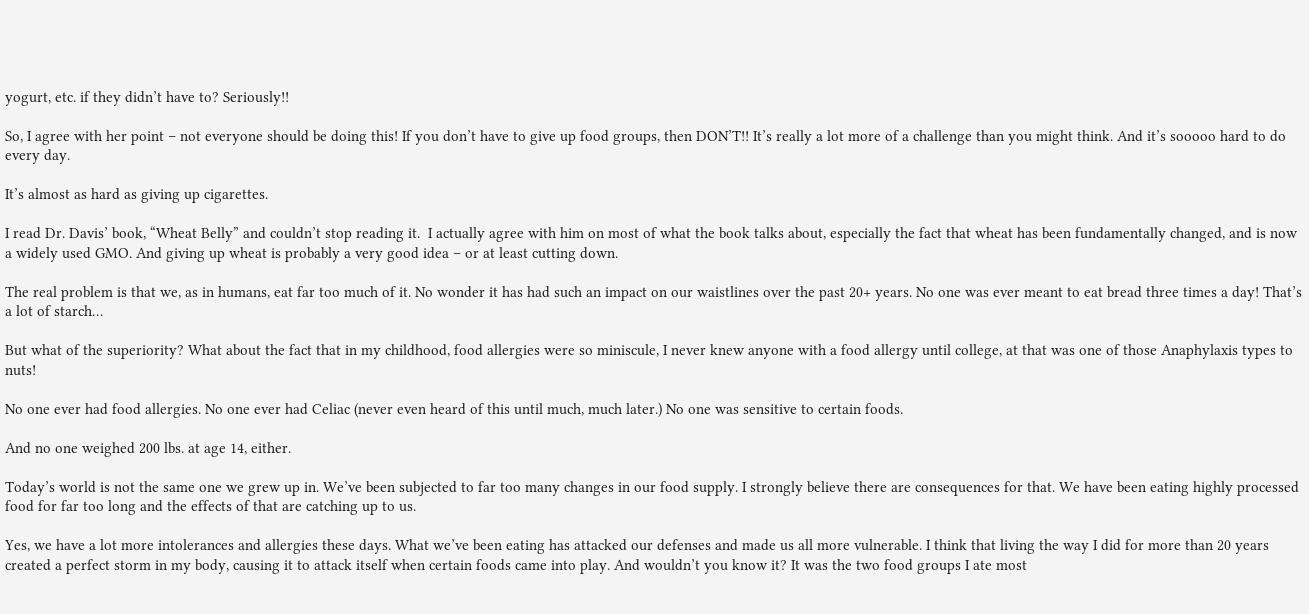yogurt, etc. if they didn’t have to? Seriously!!

So, I agree with her point – not everyone should be doing this! If you don’t have to give up food groups, then DON’T!! It’s really a lot more of a challenge than you might think. And it’s sooooo hard to do every day.

It’s almost as hard as giving up cigarettes.

I read Dr. Davis’ book, “Wheat Belly” and couldn’t stop reading it.  I actually agree with him on most of what the book talks about, especially the fact that wheat has been fundamentally changed, and is now a widely used GMO. And giving up wheat is probably a very good idea – or at least cutting down.

The real problem is that we, as in humans, eat far too much of it. No wonder it has had such an impact on our waistlines over the past 20+ years. No one was ever meant to eat bread three times a day! That’s a lot of starch…

But what of the superiority? What about the fact that in my childhood, food allergies were so miniscule, I never knew anyone with a food allergy until college, at that was one of those Anaphylaxis types to nuts!

No one ever had food allergies. No one ever had Celiac (never even heard of this until much, much later.) No one was sensitive to certain foods.

And no one weighed 200 lbs. at age 14, either.

Today’s world is not the same one we grew up in. We’ve been subjected to far too many changes in our food supply. I strongly believe there are consequences for that. We have been eating highly processed food for far too long and the effects of that are catching up to us.

Yes, we have a lot more intolerances and allergies these days. What we’ve been eating has attacked our defenses and made us all more vulnerable. I think that living the way I did for more than 20 years created a perfect storm in my body, causing it to attack itself when certain foods came into play. And wouldn’t you know it? It was the two food groups I ate most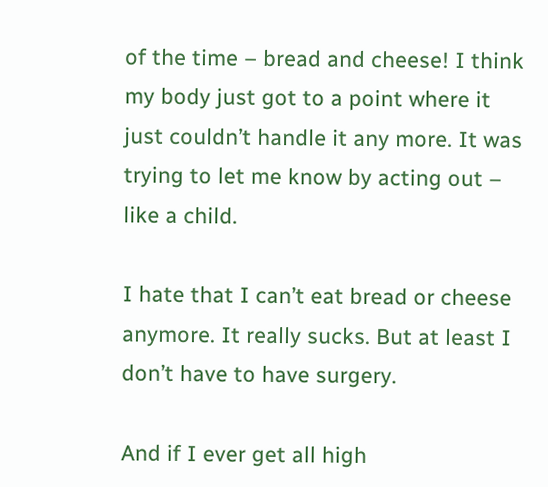of the time – bread and cheese! I think my body just got to a point where it just couldn’t handle it any more. It was trying to let me know by acting out – like a child.

I hate that I can’t eat bread or cheese anymore. It really sucks. But at least I don’t have to have surgery.

And if I ever get all high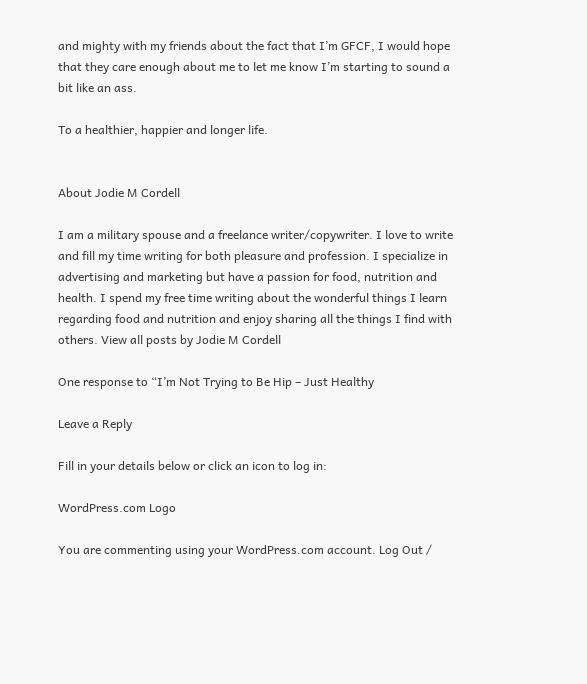and mighty with my friends about the fact that I’m GFCF, I would hope that they care enough about me to let me know I’m starting to sound a bit like an ass.

To a healthier, happier and longer life.


About Jodie M Cordell

I am a military spouse and a freelance writer/copywriter. I love to write and fill my time writing for both pleasure and profession. I specialize in advertising and marketing but have a passion for food, nutrition and health. I spend my free time writing about the wonderful things I learn regarding food and nutrition and enjoy sharing all the things I find with others. View all posts by Jodie M Cordell

One response to “I’m Not Trying to Be Hip – Just Healthy

Leave a Reply

Fill in your details below or click an icon to log in:

WordPress.com Logo

You are commenting using your WordPress.com account. Log Out /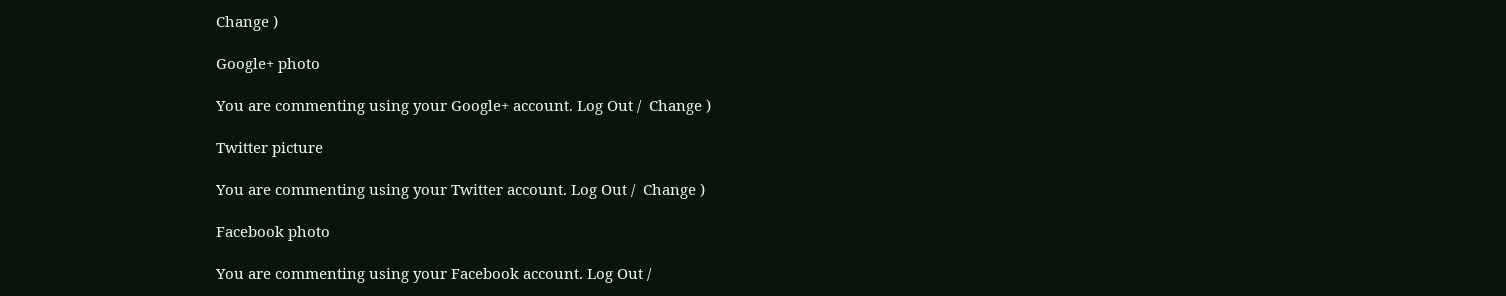Change )

Google+ photo

You are commenting using your Google+ account. Log Out /  Change )

Twitter picture

You are commenting using your Twitter account. Log Out /  Change )

Facebook photo

You are commenting using your Facebook account. Log Out /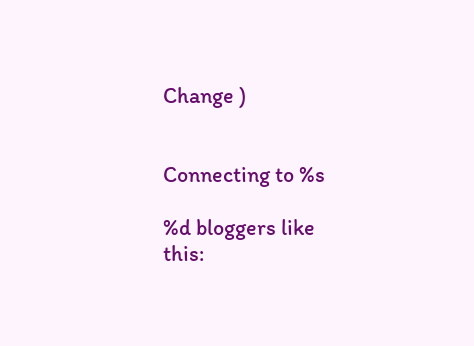Change )


Connecting to %s

%d bloggers like this: